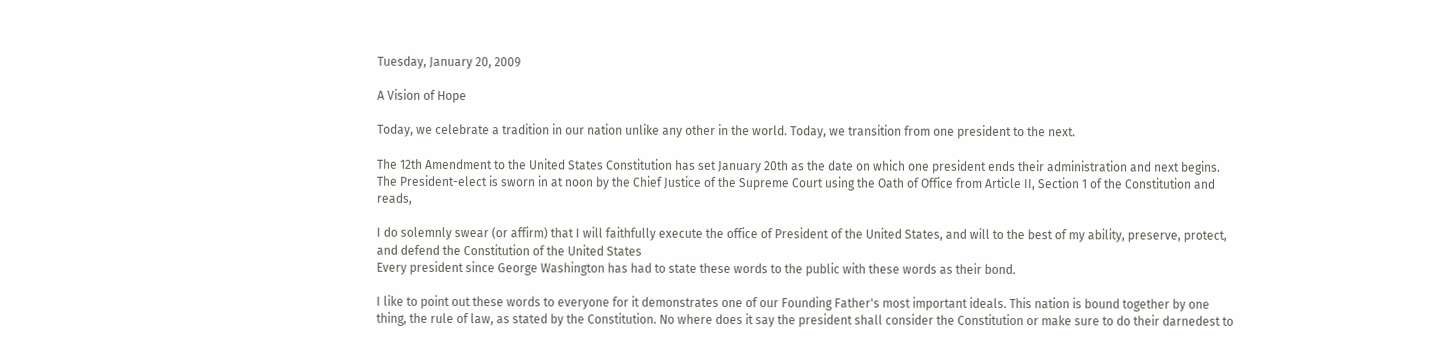Tuesday, January 20, 2009

A Vision of Hope

Today, we celebrate a tradition in our nation unlike any other in the world. Today, we transition from one president to the next.

The 12th Amendment to the United States Constitution has set January 20th as the date on which one president ends their administration and next begins. The President-elect is sworn in at noon by the Chief Justice of the Supreme Court using the Oath of Office from Article II, Section 1 of the Constitution and reads,

I do solemnly swear (or affirm) that I will faithfully execute the office of President of the United States, and will to the best of my ability, preserve, protect, and defend the Constitution of the United States
Every president since George Washington has had to state these words to the public with these words as their bond.

I like to point out these words to everyone for it demonstrates one of our Founding Father's most important ideals. This nation is bound together by one thing, the rule of law, as stated by the Constitution. No where does it say the president shall consider the Constitution or make sure to do their darnedest to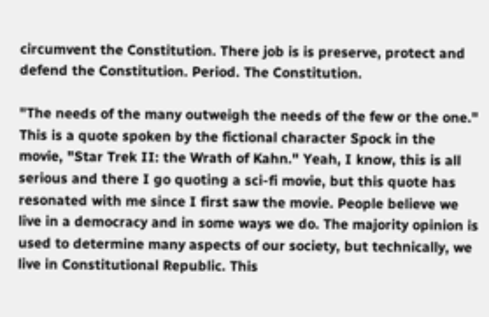circumvent the Constitution. There job is is preserve, protect and defend the Constitution. Period. The Constitution.

"The needs of the many outweigh the needs of the few or the one." This is a quote spoken by the fictional character Spock in the movie, "Star Trek II: the Wrath of Kahn." Yeah, I know, this is all serious and there I go quoting a sci-fi movie, but this quote has resonated with me since I first saw the movie. People believe we live in a democracy and in some ways we do. The majority opinion is used to determine many aspects of our society, but technically, we live in Constitutional Republic. This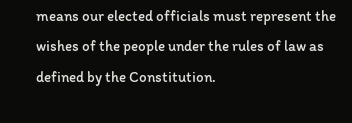means our elected officials must represent the wishes of the people under the rules of law as defined by the Constitution.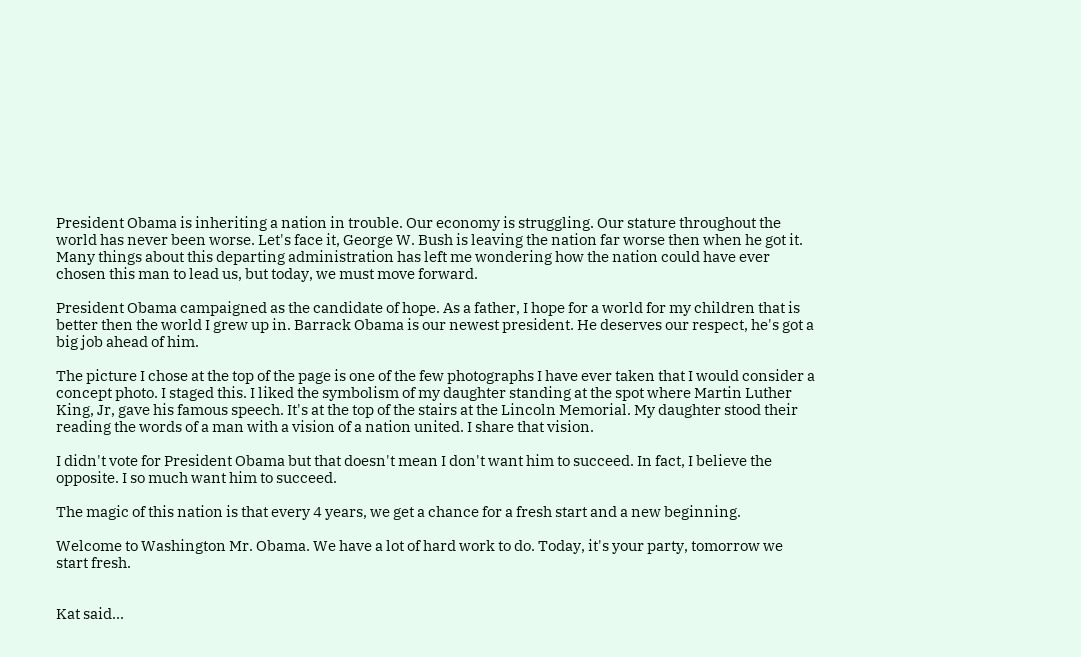President Obama is inheriting a nation in trouble. Our economy is struggling. Our stature throughout the world has never been worse. Let's face it, George W. Bush is leaving the nation far worse then when he got it. Many things about this departing administration has left me wondering how the nation could have ever chosen this man to lead us, but today, we must move forward.

President Obama campaigned as the candidate of hope. As a father, I hope for a world for my children that is better then the world I grew up in. Barrack Obama is our newest president. He deserves our respect, he's got a big job ahead of him.

The picture I chose at the top of the page is one of the few photographs I have ever taken that I would consider a concept photo. I staged this. I liked the symbolism of my daughter standing at the spot where Martin Luther King, Jr, gave his famous speech. It's at the top of the stairs at the Lincoln Memorial. My daughter stood their reading the words of a man with a vision of a nation united. I share that vision.

I didn't vote for President Obama but that doesn't mean I don't want him to succeed. In fact, I believe the opposite. I so much want him to succeed.

The magic of this nation is that every 4 years, we get a chance for a fresh start and a new beginning.

Welcome to Washington Mr. Obama. We have a lot of hard work to do. Today, it's your party, tomorrow we start fresh.


Kat said...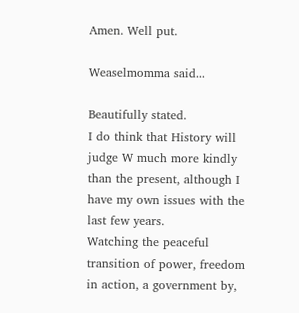Amen. Well put.

Weaselmomma said...

Beautifully stated.
I do think that History will judge W much more kindly than the present, although I have my own issues with the last few years.
Watching the peaceful transition of power, freedom in action, a government by,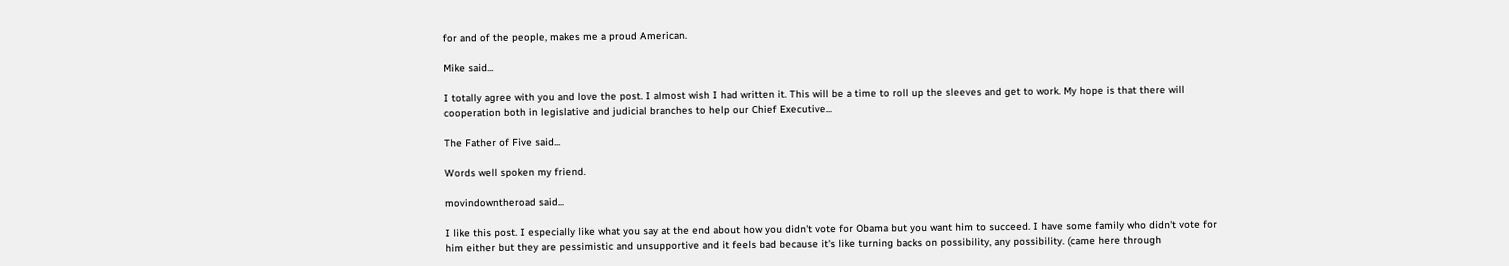for and of the people, makes me a proud American.

Mike said...

I totally agree with you and love the post. I almost wish I had written it. This will be a time to roll up the sleeves and get to work. My hope is that there will cooperation both in legislative and judicial branches to help our Chief Executive...

The Father of Five said...

Words well spoken my friend.

movindowntheroad said...

I like this post. I especially like what you say at the end about how you didn't vote for Obama but you want him to succeed. I have some family who didn't vote for him either but they are pessimistic and unsupportive and it feels bad because it's like turning backs on possibility, any possibility. (came here through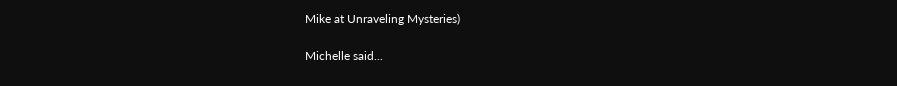Mike at Unraveling Mysteries)

Michelle said...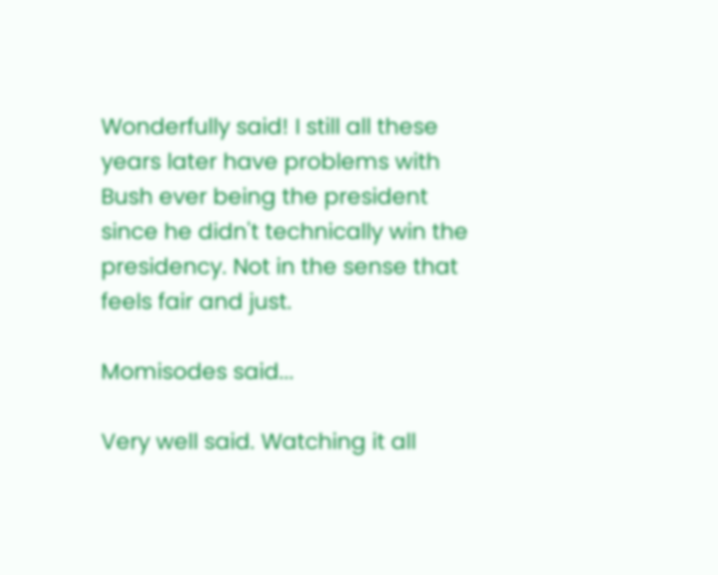Wonderfully said! I still all these years later have problems with Bush ever being the president since he didn't technically win the presidency. Not in the sense that feels fair and just.

Momisodes said...

Very well said. Watching it all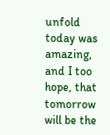unfold today was amazing, and I too hope, that tomorrow will be the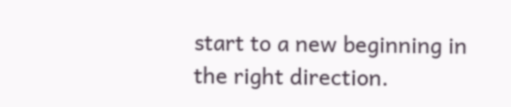start to a new beginning in the right direction.